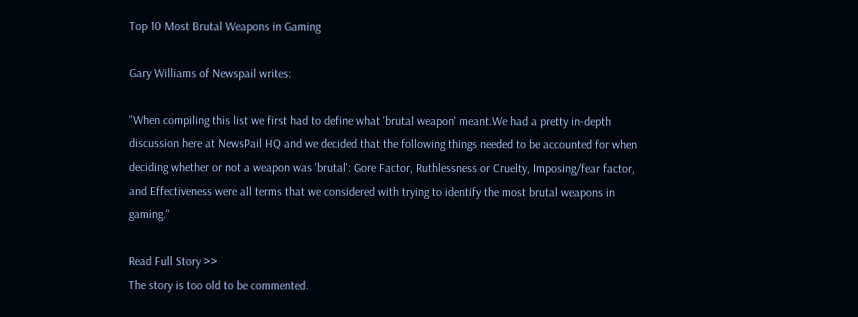Top 10 Most Brutal Weapons in Gaming

Gary Williams of Newspail writes:

"When compiling this list we first had to define what 'brutal weapon' meant.We had a pretty in-depth discussion here at NewsPail HQ and we decided that the following things needed to be accounted for when deciding whether or not a weapon was 'brutal': Gore Factor, Ruthlessness or Cruelty, Imposing/fear factor, and Effectiveness were all terms that we considered with trying to identify the most brutal weapons in gaming."

Read Full Story >>
The story is too old to be commented.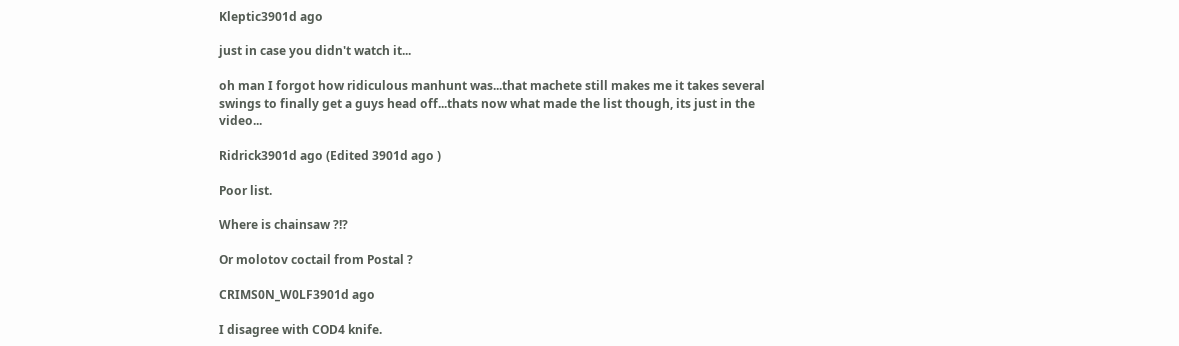Kleptic3901d ago

just in case you didn't watch it...

oh man I forgot how ridiculous manhunt was...that machete still makes me it takes several swings to finally get a guys head off...thats now what made the list though, its just in the video...

Ridrick3901d ago (Edited 3901d ago )

Poor list.

Where is chainsaw ?!?

Or molotov coctail from Postal ?

CRIMS0N_W0LF3901d ago

I disagree with COD4 knife.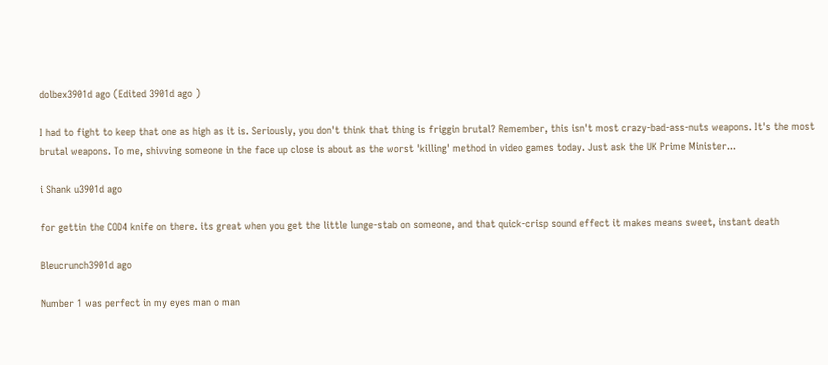dolbex3901d ago (Edited 3901d ago )

I had to fight to keep that one as high as it is. Seriously, you don't think that thing is friggin brutal? Remember, this isn't most crazy-bad-ass-nuts weapons. It's the most brutal weapons. To me, shivving someone in the face up close is about as the worst 'killing' method in video games today. Just ask the UK Prime Minister...

i Shank u3901d ago

for gettin the COD4 knife on there. its great when you get the little lunge-stab on someone, and that quick-crisp sound effect it makes means sweet, instant death

Bleucrunch3901d ago

Number 1 was perfect in my eyes man o man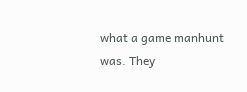what a game manhunt was. They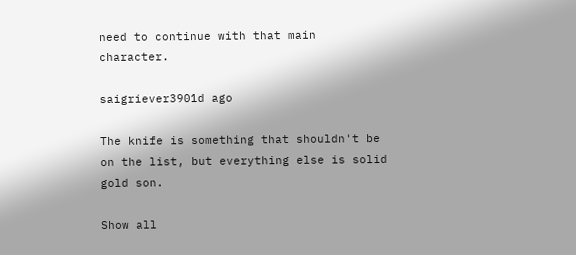need to continue with that main character.

saigriever3901d ago

The knife is something that shouldn't be on the list, but everything else is solid gold son.

Show all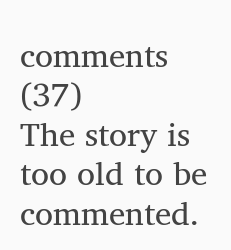comments (37)
The story is too old to be commented.